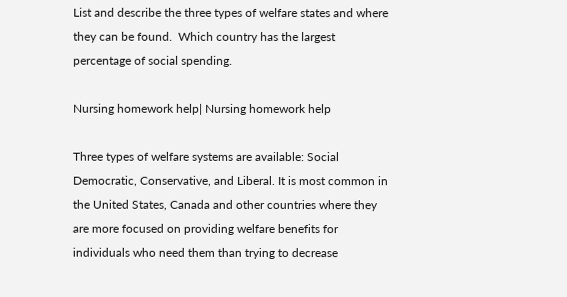List and describe the three types of welfare states and where they can be found.  Which country has the largest percentage of social spending.

Nursing homework help| Nursing homework help

Three types of welfare systems are available: Social Democratic, Conservative, and Liberal. It is most common in the United States, Canada and other countries where they are more focused on providing welfare benefits for individuals who need them than trying to decrease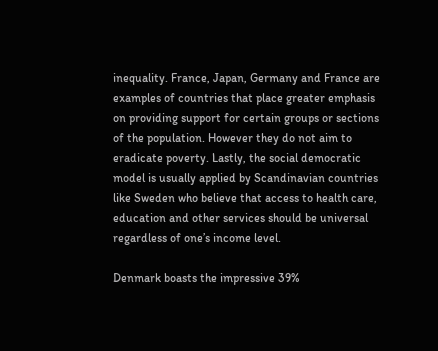inequality. France, Japan, Germany and France are examples of countries that place greater emphasis on providing support for certain groups or sections of the population. However they do not aim to eradicate poverty. Lastly, the social democratic model is usually applied by Scandinavian countries like Sweden who believe that access to health care, education and other services should be universal regardless of one’s income level.

Denmark boasts the impressive 39%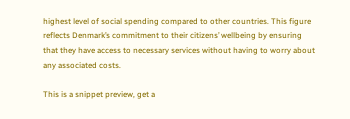highest level of social spending compared to other countries. This figure reflects Denmark’s commitment to their citizens’ wellbeing by ensuring that they have access to necessary services without having to worry about any associated costs.

This is a snippet preview, get a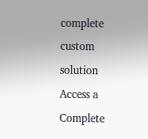complete custom solution
Access a Complete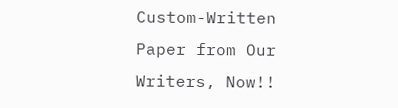Custom-Written Paper from Our Writers, Now!!